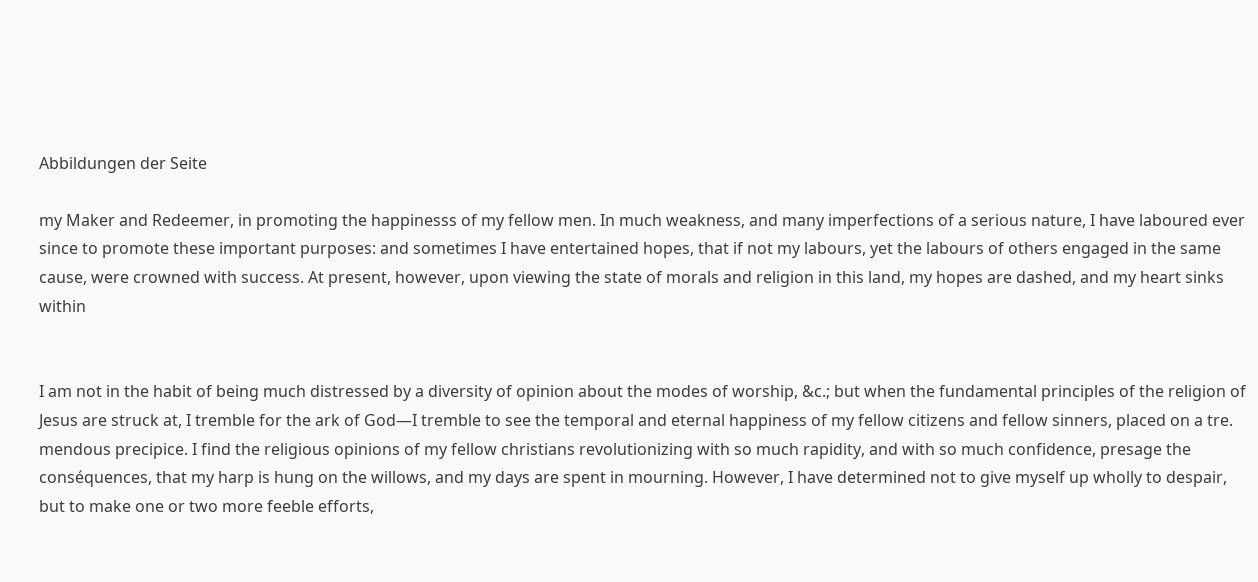Abbildungen der Seite

my Maker and Redeemer, in promoting the happinesss of my fellow men. In much weakness, and many imperfections of a serious nature, I have laboured ever since to promote these important purposes: and sometimes I have entertained hopes, that if not my labours, yet the labours of others engaged in the same cause, were crowned with success. At present, however, upon viewing the state of morals and religion in this land, my hopes are dashed, and my heart sinks within


I am not in the habit of being much distressed by a diversity of opinion about the modes of worship, &c.; but when the fundamental principles of the religion of Jesus are struck at, I tremble for the ark of God—I tremble to see the temporal and eternal happiness of my fellow citizens and fellow sinners, placed on a tre. mendous precipice. I find the religious opinions of my fellow christians revolutionizing with so much rapidity, and with so much confidence, presage the conséquences, that my harp is hung on the willows, and my days are spent in mourning. However, I have determined not to give myself up wholly to despair, but to make one or two more feeble efforts,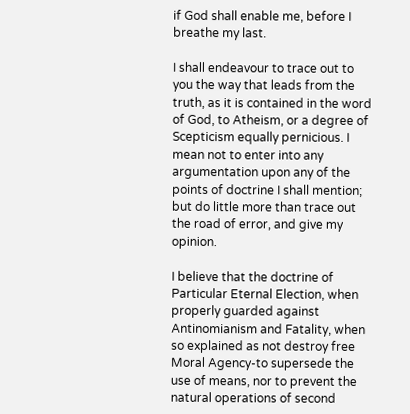if God shall enable me, before I breathe my last.

I shall endeavour to trace out to you the way that leads from the truth, as it is contained in the word of God, to Atheism, or a degree of Scepticism equally pernicious. I mean not to enter into any argumentation upon any of the points of doctrine I shall mention; but do little more than trace out the road of error, and give my opinion.

I believe that the doctrine of Particular Eternal Election, when properly guarded against Antinomianism and Fatality, when so explained as not destroy free Moral Agency-to supersede the use of means, nor to prevent the natural operations of second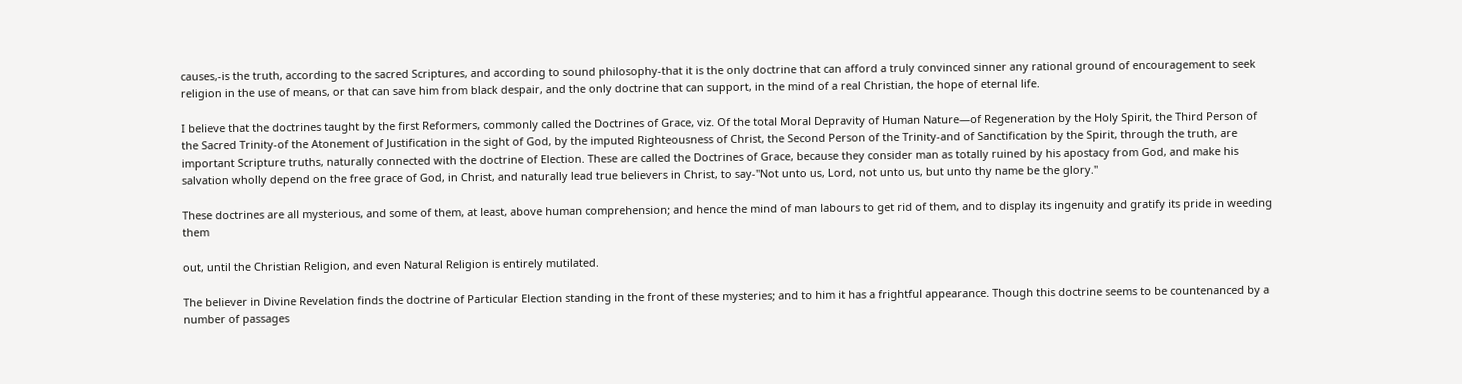causes,-is the truth, according to the sacred Scriptures, and according to sound philosophy-that it is the only doctrine that can afford a truly convinced sinner any rational ground of encouragement to seek religion in the use of means, or that can save him from black despair, and the only doctrine that can support, in the mind of a real Christian, the hope of eternal life.

I believe that the doctrines taught by the first Reformers, commonly called the Doctrines of Grace, viz. Of the total Moral Depravity of Human Nature—of Regeneration by the Holy Spirit, the Third Person of the Sacred Trinity-of the Atonement of Justification in the sight of God, by the imputed Righteousness of Christ, the Second Person of the Trinity-and of Sanctification by the Spirit, through the truth, are important Scripture truths, naturally connected with the doctrine of Election. These are called the Doctrines of Grace, because they consider man as totally ruined by his apostacy from God, and make his salvation wholly depend on the free grace of God, in Christ, and naturally lead true believers in Christ, to say-"Not unto us, Lord, not unto us, but unto thy name be the glory."

These doctrines are all mysterious, and some of them, at least, above human comprehension; and hence the mind of man labours to get rid of them, and to display its ingenuity and gratify its pride in weeding them

out, until the Christian Religion, and even Natural Religion is entirely mutilated.

The believer in Divine Revelation finds the doctrine of Particular Election standing in the front of these mysteries; and to him it has a frightful appearance. Though this doctrine seems to be countenanced by a number of passages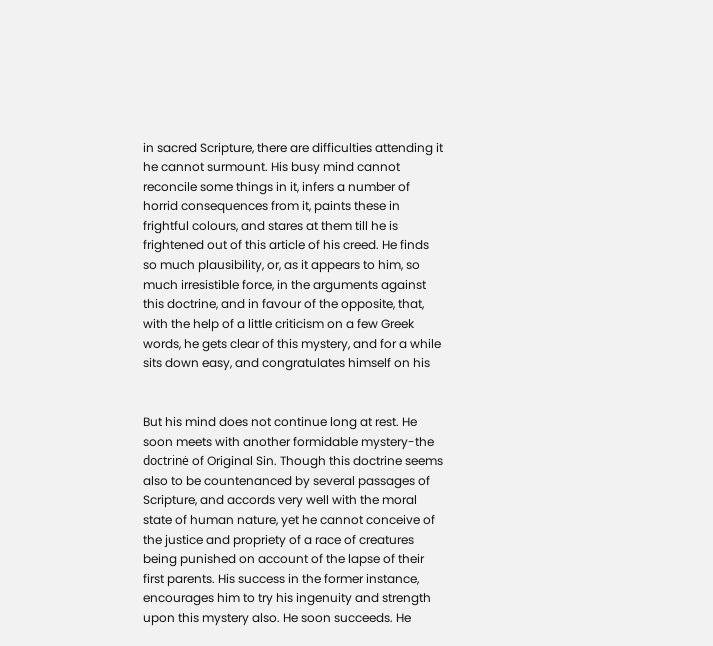in sacred Scripture, there are difficulties attending it he cannot surmount. His busy mind cannot reconcile some things in it, infers a number of horrid consequences from it, paints these in frightful colours, and stares at them till he is frightened out of this article of his creed. He finds so much plausibility, or, as it appears to him, so much irresistible force, in the arguments against this doctrine, and in favour of the opposite, that, with the help of a little criticism on a few Greek words, he gets clear of this mystery, and for a while sits down easy, and congratulates himself on his


But his mind does not continue long at rest. He soon meets with another formidable mystery-the doctrinė of Original Sin. Though this doctrine seems also to be countenanced by several passages of Scripture, and accords very well with the moral state of human nature, yet he cannot conceive of the justice and propriety of a race of creatures being punished on account of the lapse of their first parents. His success in the former instance, encourages him to try his ingenuity and strength upon this mystery also. He soon succeeds. He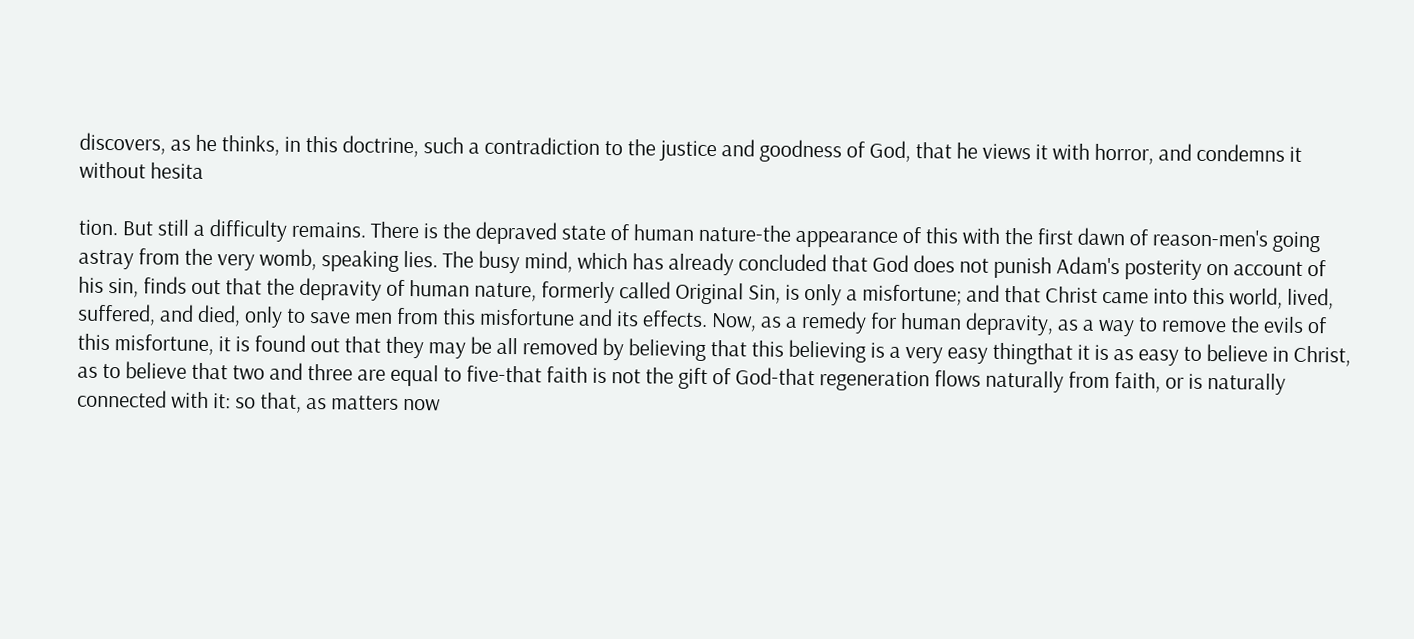discovers, as he thinks, in this doctrine, such a contradiction to the justice and goodness of God, that he views it with horror, and condemns it without hesita

tion. But still a difficulty remains. There is the depraved state of human nature-the appearance of this with the first dawn of reason-men's going astray from the very womb, speaking lies. The busy mind, which has already concluded that God does not punish Adam's posterity on account of his sin, finds out that the depravity of human nature, formerly called Original Sin, is only a misfortune; and that Christ came into this world, lived, suffered, and died, only to save men from this misfortune and its effects. Now, as a remedy for human depravity, as a way to remove the evils of this misfortune, it is found out that they may be all removed by believing that this believing is a very easy thingthat it is as easy to believe in Christ, as to believe that two and three are equal to five-that faith is not the gift of God-that regeneration flows naturally from faith, or is naturally connected with it: so that, as matters now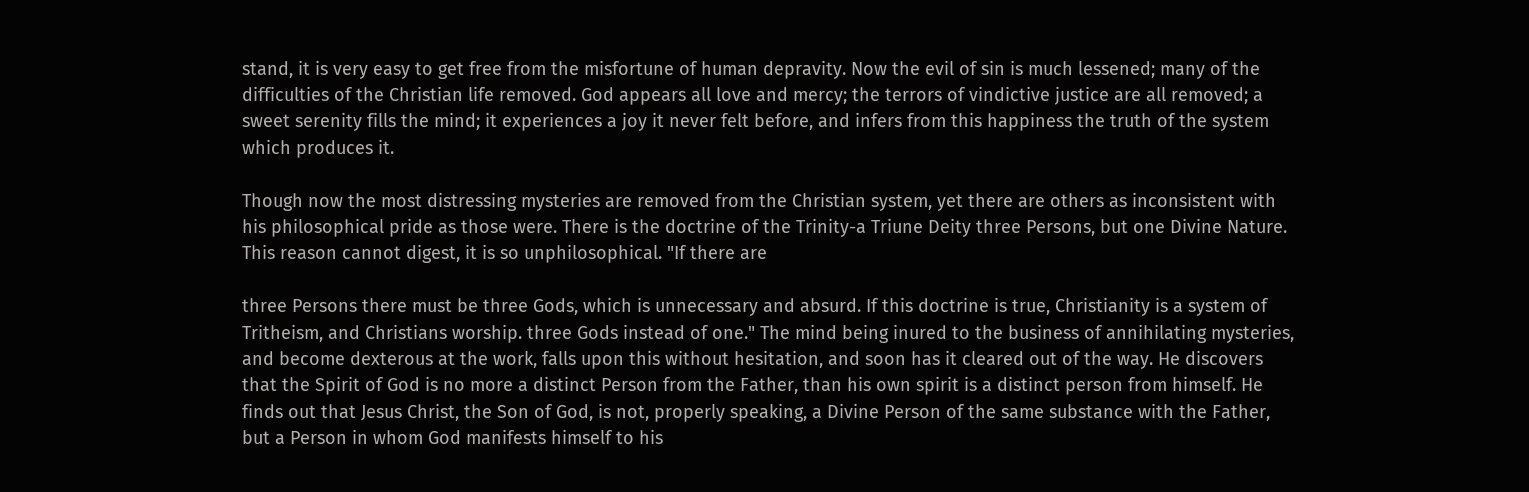stand, it is very easy to get free from the misfortune of human depravity. Now the evil of sin is much lessened; many of the difficulties of the Christian life removed. God appears all love and mercy; the terrors of vindictive justice are all removed; a sweet serenity fills the mind; it experiences a joy it never felt before, and infers from this happiness the truth of the system which produces it.

Though now the most distressing mysteries are removed from the Christian system, yet there are others as inconsistent with his philosophical pride as those were. There is the doctrine of the Trinity-a Triune Deity three Persons, but one Divine Nature. This reason cannot digest, it is so unphilosophical. "If there are

three Persons there must be three Gods, which is unnecessary and absurd. If this doctrine is true, Christianity is a system of Tritheism, and Christians worship. three Gods instead of one." The mind being inured to the business of annihilating mysteries, and become dexterous at the work, falls upon this without hesitation, and soon has it cleared out of the way. He discovers that the Spirit of God is no more a distinct Person from the Father, than his own spirit is a distinct person from himself. He finds out that Jesus Christ, the Son of God, is not, properly speaking, a Divine Person of the same substance with the Father, but a Person in whom God manifests himself to his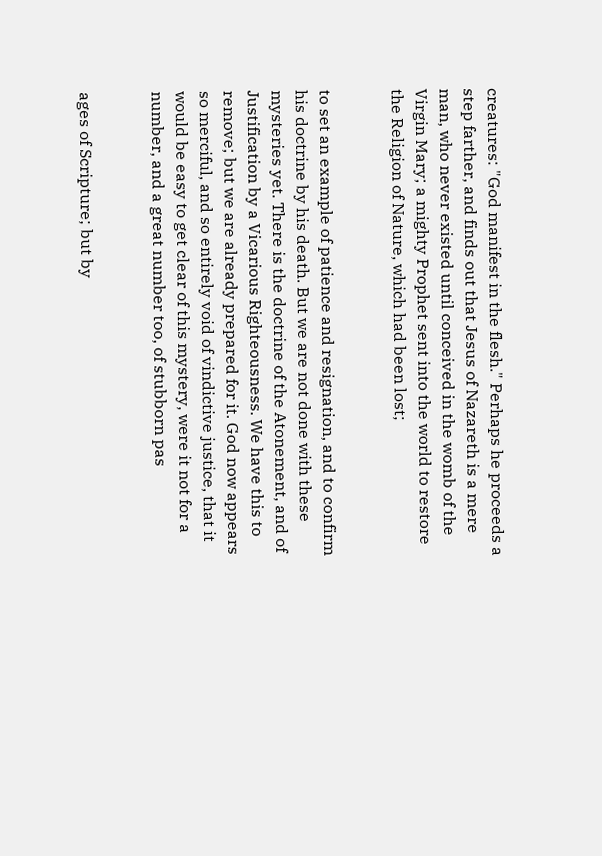creatures: "God manifest in the flesh." Perhaps he proceeds a step farther, and finds out that Jesus of Nazareth is a mere man, who never existed until conceived in the womb of the Virgin Mary; a mighty Prophet sent into the world to restore the Religion of Nature, which had been lost;


to set an example of patience and resignation, and to confirm his doctrine by his death. But we are not done with these mysteries yet. There is the doctrine of the Atonement, and of Justification by a Vicarious Righteousness. We have this to remove; but we are already prepared for it. God now appears so merciful, and so entirely void of vindictive justice, that it would be easy to get clear of this mystery, were it not for a number, and a great number too, of stubborn pas


ages of Scripture; but by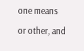one means or other, and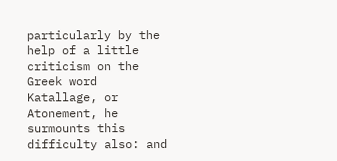particularly by the help of a little criticism on the Greek word Katallage, or Atonement, he surmounts this difficulty also: and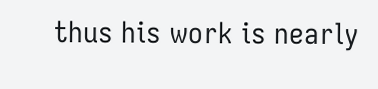thus his work is nearly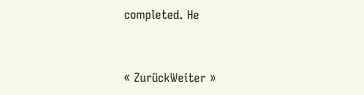completed. He


« ZurückWeiter »